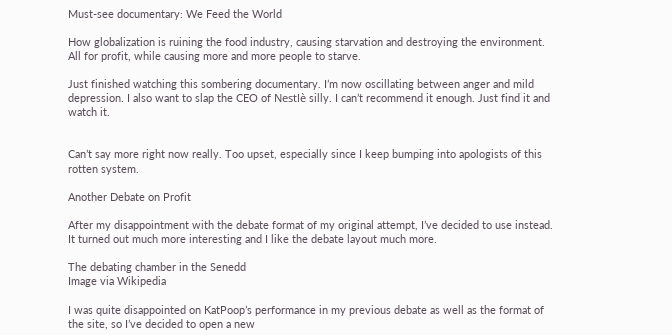Must-see documentary: We Feed the World

How globalization is ruining the food industry, causing starvation and destroying the environment. All for profit, while causing more and more people to starve.

Just finished watching this sombering documentary. I’m now oscillating between anger and mild depression. I also want to slap the CEO of Nestlè silly. I can’t recommend it enough. Just find it and watch it.


Can’t say more right now really. Too upset, especially since I keep bumping into apologists of this rotten system.

Another Debate on Profit

After my disappointment with the debate format of my original attempt, I’ve decided to use instead. It turned out much more interesting and I like the debate layout much more.

The debating chamber in the Senedd
Image via Wikipedia

I was quite disappointed on KatPoop’s performance in my previous debate as well as the format of the site, so I’ve decided to open a new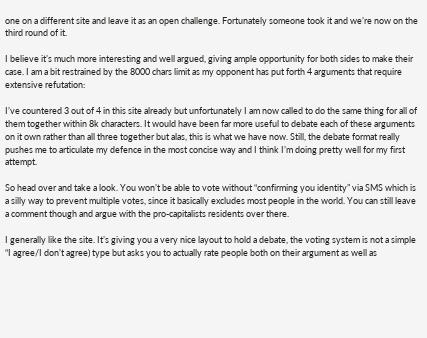one on a different site and leave it as an open challenge. Fortunately someone took it and we’re now on the third round of it.

I believe it’s much more interesting and well argued, giving ample opportunity for both sides to make their case. I am a bit restrained by the 8000 chars limit as my opponent has put forth 4 arguments that require extensive refutation:

I’ve countered 3 out of 4 in this site already but unfortunately I am now called to do the same thing for all of them together within 8k characters. It would have been far more useful to debate each of these arguments on it own rather than all three together but alas, this is what we have now. Still, the debate format really pushes me to articulate my defence in the most concise way and I think I’m doing pretty well for my first attempt.

So head over and take a look. You won’t be able to vote without “confirming you identity” via SMS which is a silly way to prevent multiple votes, since it basically excludes most people in the world. You can still leave a comment though and argue with the pro-capitalists residents over there.

I generally like the site. It’s giving you a very nice layout to hold a debate, the voting system is not a simple “I agree/I don’t agree) type but asks you to actually rate people both on their argument as well as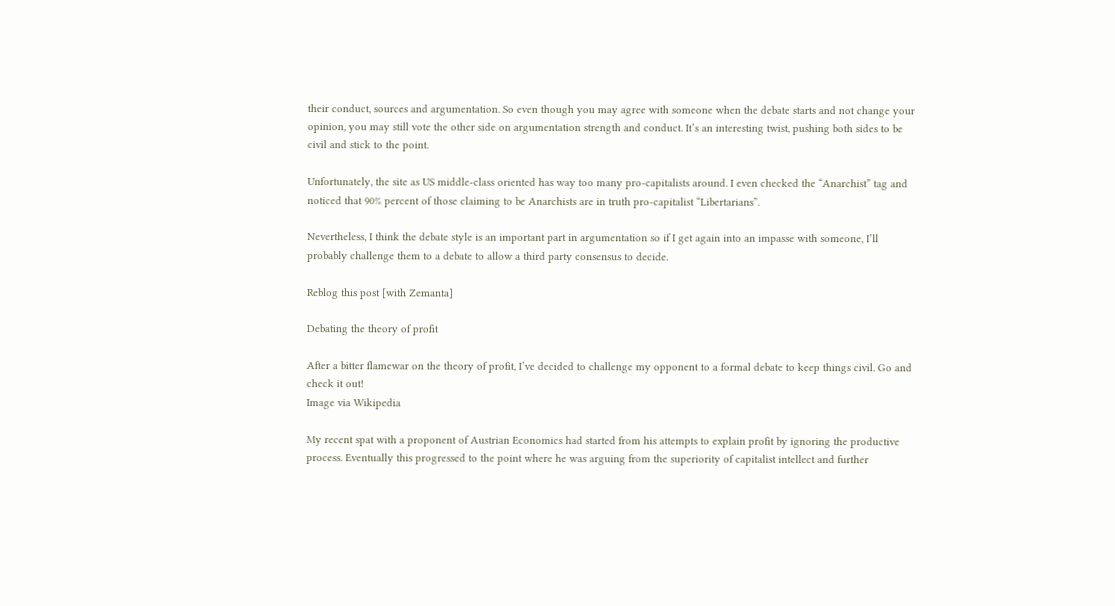their conduct, sources and argumentation. So even though you may agree with someone when the debate starts and not change your opinion, you may still vote the other side on argumentation strength and conduct. It’s an interesting twist, pushing both sides to be civil and stick to the point.

Unfortunately, the site as US middle-class oriented has way too many pro-capitalists around. I even checked the “Anarchist” tag and noticed that 90% percent of those claiming to be Anarchists are in truth pro-capitalist “Libertarians”.

Nevertheless, I think the debate style is an important part in argumentation so if I get again into an impasse with someone, I’ll probably challenge them to a debate to allow a third party consensus to decide.

Reblog this post [with Zemanta]

Debating the theory of profit

After a bitter flamewar on the theory of profit, I’ve decided to challenge my opponent to a formal debate to keep things civil. Go and check it out!
Image via Wikipedia

My recent spat with a proponent of Austrian Economics had started from his attempts to explain profit by ignoring the productive process. Eventually this progressed to the point where he was arguing from the superiority of capitalist intellect and further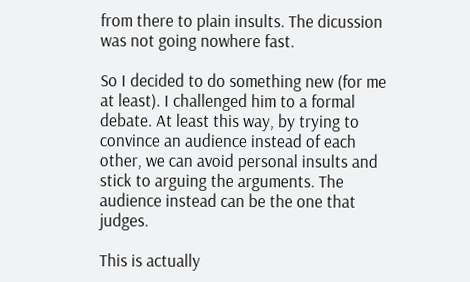from there to plain insults. The dicussion was not going nowhere fast.

So I decided to do something new (for me at least). I challenged him to a formal debate. At least this way, by trying to convince an audience instead of each other, we can avoid personal insults and stick to arguing the arguments. The audience instead can be the one that judges.

This is actually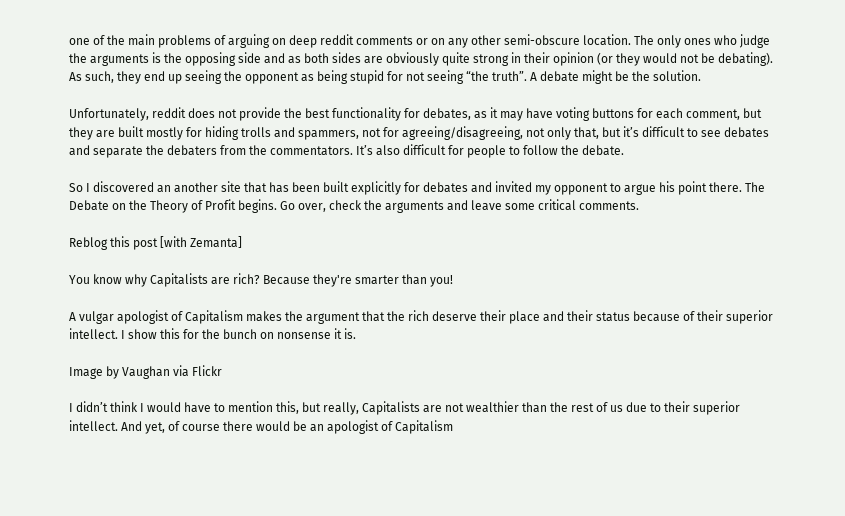one of the main problems of arguing on deep reddit comments or on any other semi-obscure location. The only ones who judge the arguments is the opposing side and as both sides are obviously quite strong in their opinion (or they would not be debating). As such, they end up seeing the opponent as being stupid for not seeing “the truth”. A debate might be the solution.

Unfortunately, reddit does not provide the best functionality for debates, as it may have voting buttons for each comment, but they are built mostly for hiding trolls and spammers, not for agreeing/disagreeing, not only that, but it’s difficult to see debates and separate the debaters from the commentators. It’s also difficult for people to follow the debate.

So I discovered an another site that has been built explicitly for debates and invited my opponent to argue his point there. The Debate on the Theory of Profit begins. Go over, check the arguments and leave some critical comments.

Reblog this post [with Zemanta]

You know why Capitalists are rich? Because they're smarter than you!

A vulgar apologist of Capitalism makes the argument that the rich deserve their place and their status because of their superior intellect. I show this for the bunch on nonsense it is.

Image by Vaughan via Flickr

I didn’t think I would have to mention this, but really, Capitalists are not wealthier than the rest of us due to their superior intellect. And yet, of course there would be an apologist of Capitalism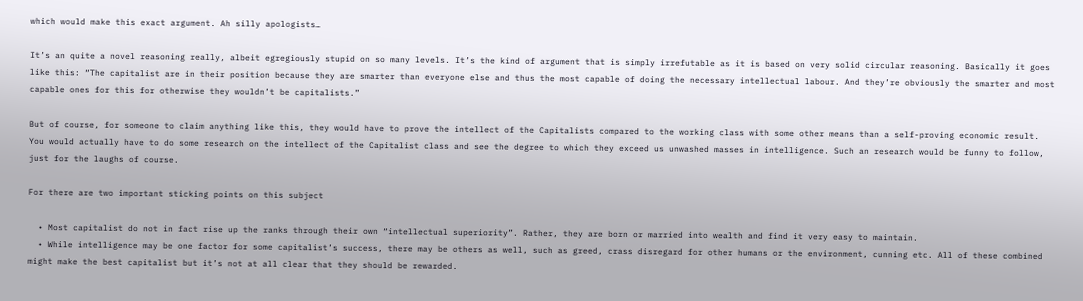which would make this exact argument. Ah silly apologists…

It’s an quite a novel reasoning really, albeit egregiously stupid on so many levels. It’s the kind of argument that is simply irrefutable as it is based on very solid circular reasoning. Basically it goes like this: “The capitalist are in their position because they are smarter than everyone else and thus the most capable of doing the necessary intellectual labour. And they’re obviously the smarter and most capable ones for this for otherwise they wouldn’t be capitalists.”

But of course, for someone to claim anything like this, they would have to prove the intellect of the Capitalists compared to the working class with some other means than a self-proving economic result. You would actually have to do some research on the intellect of the Capitalist class and see the degree to which they exceed us unwashed masses in intelligence. Such an research would be funny to follow, just for the laughs of course.

For there are two important sticking points on this subject

  • Most capitalist do not in fact rise up the ranks through their own “intellectual superiority”. Rather, they are born or married into wealth and find it very easy to maintain.
  • While intelligence may be one factor for some capitalist’s success, there may be others as well, such as greed, crass disregard for other humans or the environment, cunning etc. All of these combined might make the best capitalist but it’s not at all clear that they should be rewarded.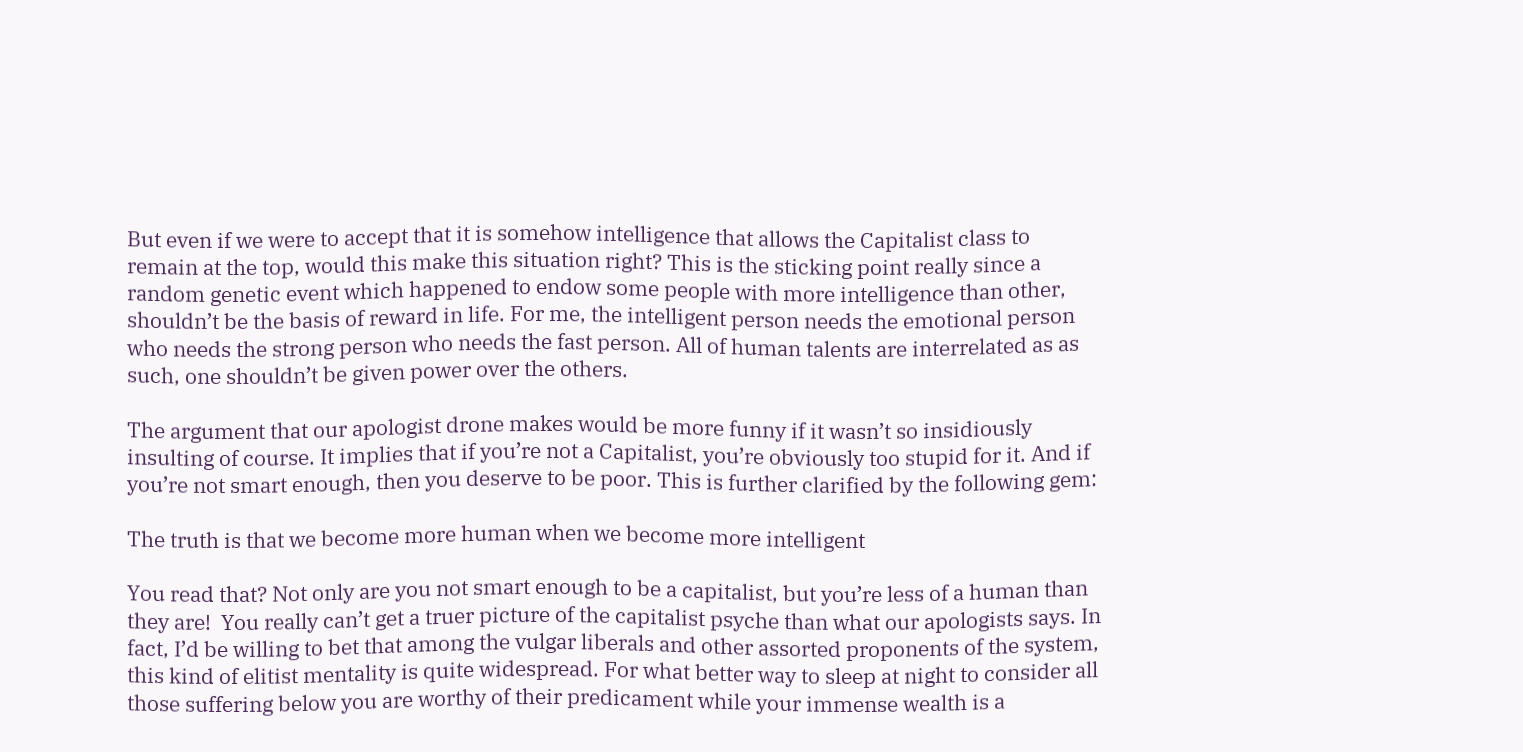But even if we were to accept that it is somehow intelligence that allows the Capitalist class to remain at the top, would this make this situation right? This is the sticking point really since a random genetic event which happened to endow some people with more intelligence than other, shouldn’t be the basis of reward in life. For me, the intelligent person needs the emotional person who needs the strong person who needs the fast person. All of human talents are interrelated as as such, one shouldn’t be given power over the others.

The argument that our apologist drone makes would be more funny if it wasn’t so insidiously insulting of course. It implies that if you’re not a Capitalist, you’re obviously too stupid for it. And if you’re not smart enough, then you deserve to be poor. This is further clarified by the following gem:

The truth is that we become more human when we become more intelligent

You read that? Not only are you not smart enough to be a capitalist, but you’re less of a human than they are!  You really can’t get a truer picture of the capitalist psyche than what our apologists says. In fact, I’d be willing to bet that among the vulgar liberals and other assorted proponents of the system, this kind of elitist mentality is quite widespread. For what better way to sleep at night to consider all those suffering below you are worthy of their predicament while your immense wealth is a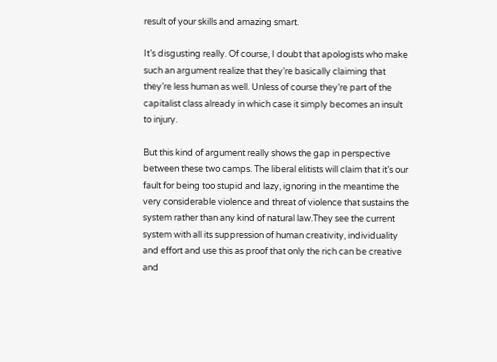result of your skills and amazing smart.

It’s disgusting really. Of course, I doubt that apologists who make such an argument realize that they’re basically claiming that they’re less human as well. Unless of course they’re part of the capitalist class already in which case it simply becomes an insult to injury.

But this kind of argument really shows the gap in perspective between these two camps. The liberal elitists will claim that it’s our fault for being too stupid and lazy, ignoring in the meantime the very considerable violence and threat of violence that sustains the system rather than any kind of natural law.They see the current system with all its suppression of human creativity, individuality and effort and use this as proof that only the rich can be creative and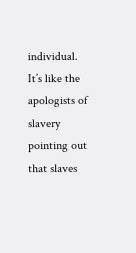individual. It’s like the apologists of slavery pointing out that slaves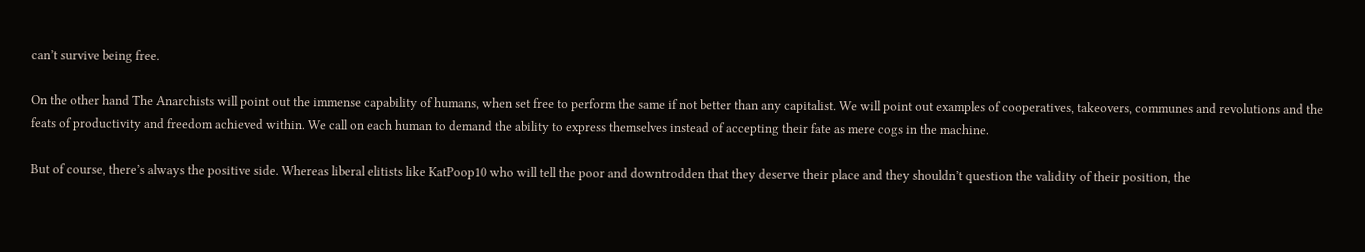can’t survive being free.

On the other hand The Anarchists will point out the immense capability of humans, when set free to perform the same if not better than any capitalist. We will point out examples of cooperatives, takeovers, communes and revolutions and the feats of productivity and freedom achieved within. We call on each human to demand the ability to express themselves instead of accepting their fate as mere cogs in the machine.

But of course, there’s always the positive side. Whereas liberal elitists like KatPoop10 who will tell the poor and downtrodden that they deserve their place and they shouldn’t question the validity of their position, the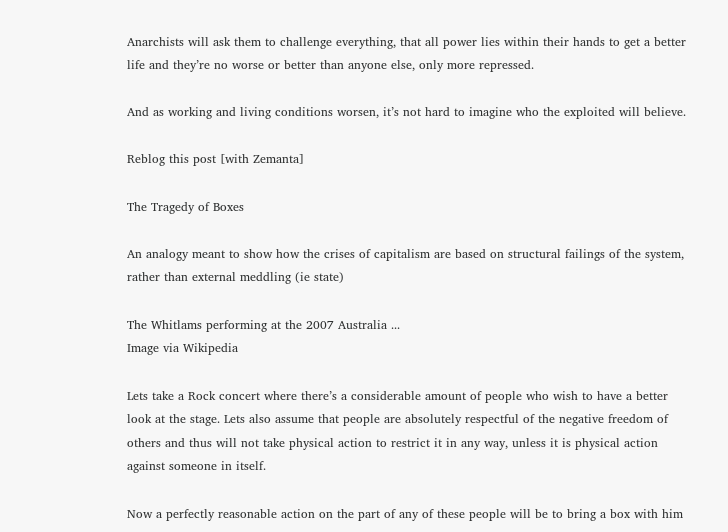Anarchists will ask them to challenge everything, that all power lies within their hands to get a better life and they’re no worse or better than anyone else, only more repressed.

And as working and living conditions worsen, it’s not hard to imagine who the exploited will believe.

Reblog this post [with Zemanta]

The Tragedy of Boxes

An analogy meant to show how the crises of capitalism are based on structural failings of the system, rather than external meddling (ie state)

The Whitlams performing at the 2007 Australia ...
Image via Wikipedia

Lets take a Rock concert where there’s a considerable amount of people who wish to have a better look at the stage. Lets also assume that people are absolutely respectful of the negative freedom of others and thus will not take physical action to restrict it in any way, unless it is physical action against someone in itself.

Now a perfectly reasonable action on the part of any of these people will be to bring a box with him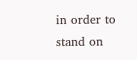in order to stand on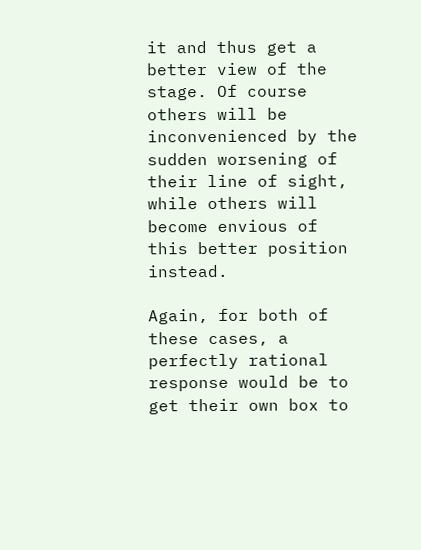it and thus get a better view of the stage. Of course others will be inconvenienced by the sudden worsening of their line of sight, while others will become envious of this better position instead.

Again, for both of these cases, a perfectly rational response would be to get their own box to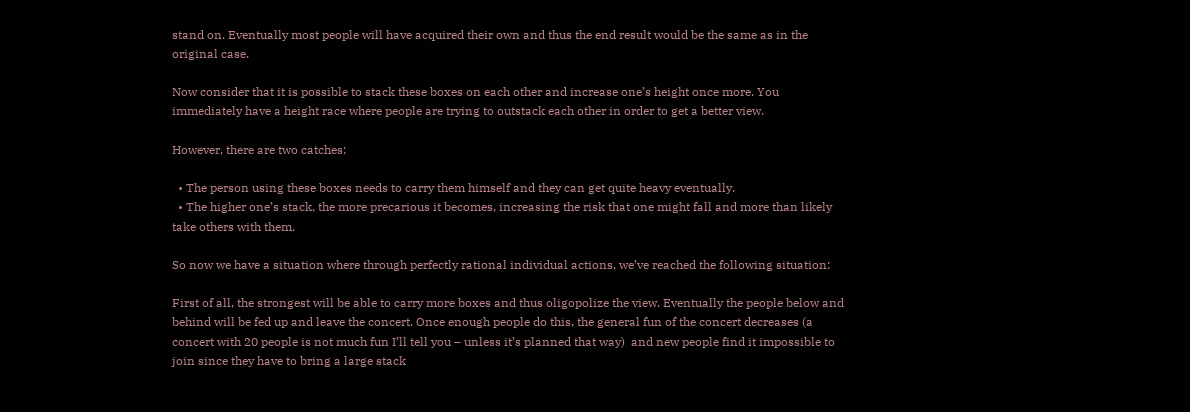stand on. Eventually most people will have acquired their own and thus the end result would be the same as in the original case.

Now consider that it is possible to stack these boxes on each other and increase one’s height once more. You immediately have a height race where people are trying to outstack each other in order to get a better view.

However, there are two catches:

  • The person using these boxes needs to carry them himself and they can get quite heavy eventually.
  • The higher one’s stack, the more precarious it becomes, increasing the risk that one might fall and more than likely take others with them.

So now we have a situation where through perfectly rational individual actions, we’ve reached the following situation:

First of all, the strongest will be able to carry more boxes and thus oligopolize the view. Eventually the people below and behind will be fed up and leave the concert. Once enough people do this, the general fun of the concert decreases (a concert with 20 people is not much fun I’ll tell you – unless it’s planned that way)  and new people find it impossible to join since they have to bring a large stack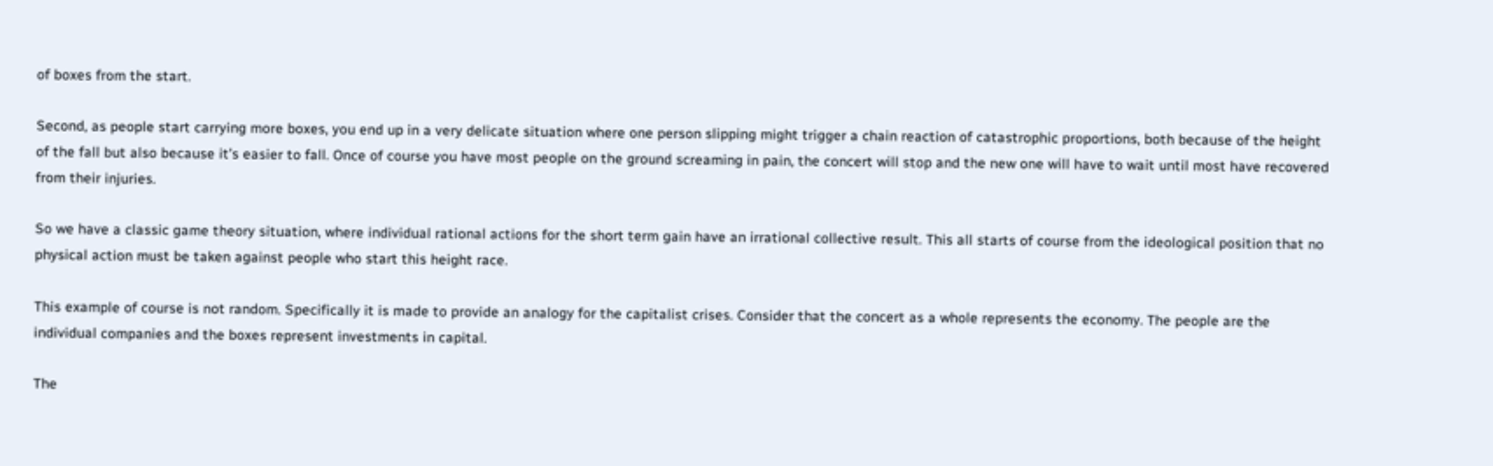of boxes from the start.

Second, as people start carrying more boxes, you end up in a very delicate situation where one person slipping might trigger a chain reaction of catastrophic proportions, both because of the height of the fall but also because it’s easier to fall. Once of course you have most people on the ground screaming in pain, the concert will stop and the new one will have to wait until most have recovered from their injuries.

So we have a classic game theory situation, where individual rational actions for the short term gain have an irrational collective result. This all starts of course from the ideological position that no physical action must be taken against people who start this height race.

This example of course is not random. Specifically it is made to provide an analogy for the capitalist crises. Consider that the concert as a whole represents the economy. The people are the individual companies and the boxes represent investments in capital.

The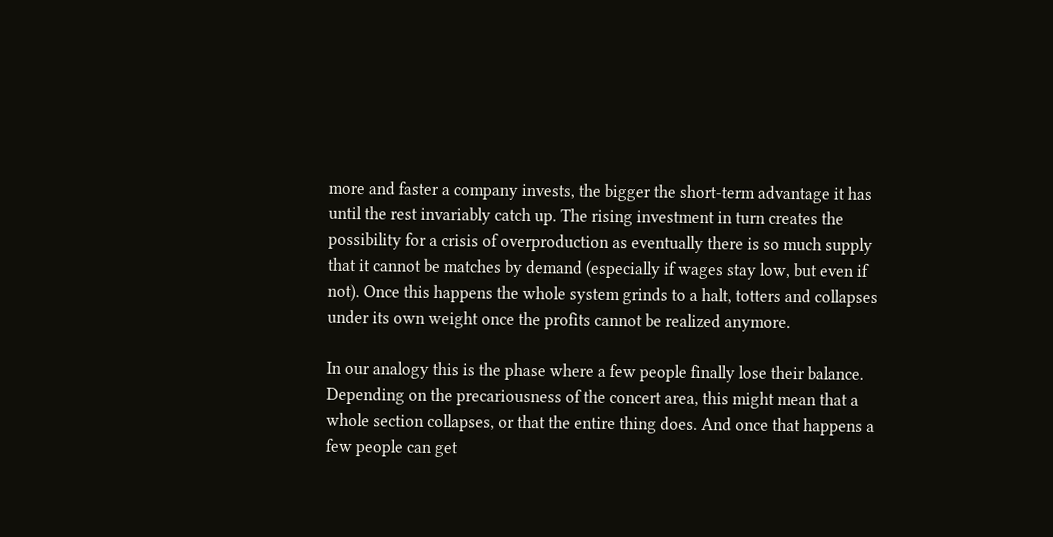more and faster a company invests, the bigger the short-term advantage it has until the rest invariably catch up. The rising investment in turn creates the possibility for a crisis of overproduction as eventually there is so much supply that it cannot be matches by demand (especially if wages stay low, but even if not). Once this happens the whole system grinds to a halt, totters and collapses under its own weight once the profits cannot be realized anymore.

In our analogy this is the phase where a few people finally lose their balance. Depending on the precariousness of the concert area, this might mean that a whole section collapses, or that the entire thing does. And once that happens a few people can get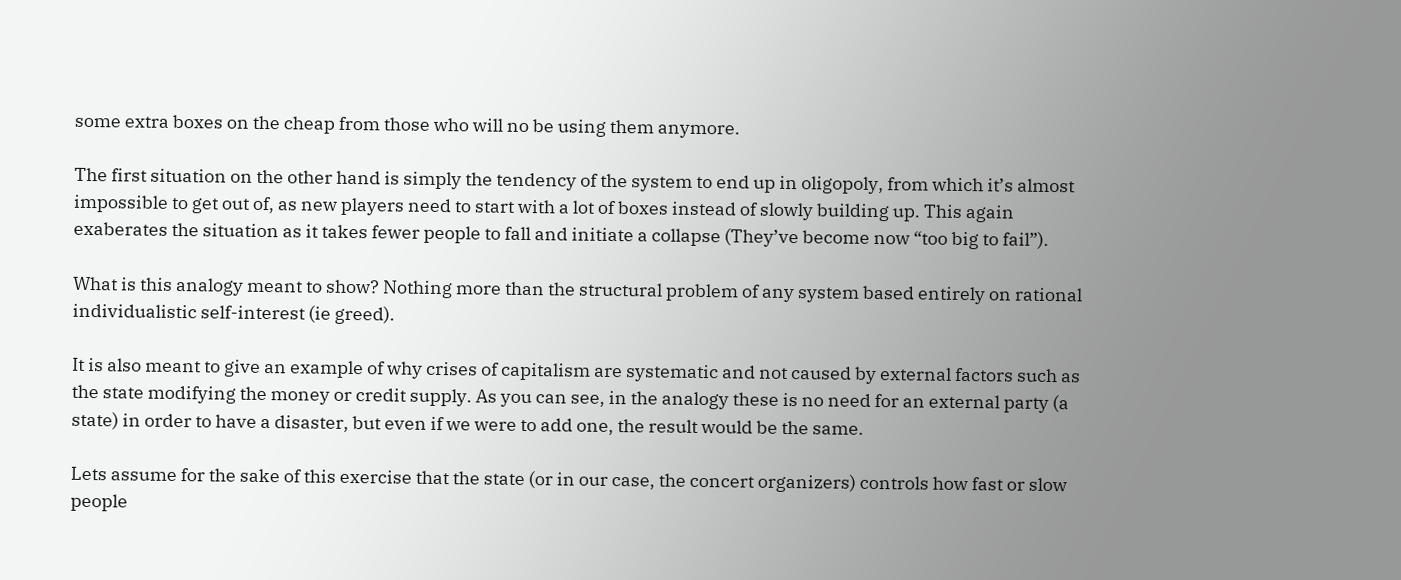some extra boxes on the cheap from those who will no be using them anymore.

The first situation on the other hand is simply the tendency of the system to end up in oligopoly, from which it’s almost impossible to get out of, as new players need to start with a lot of boxes instead of slowly building up. This again exaberates the situation as it takes fewer people to fall and initiate a collapse (They’ve become now “too big to fail”).

What is this analogy meant to show? Nothing more than the structural problem of any system based entirely on rational individualistic self-interest (ie greed).

It is also meant to give an example of why crises of capitalism are systematic and not caused by external factors such as the state modifying the money or credit supply. As you can see, in the analogy these is no need for an external party (a state) in order to have a disaster, but even if we were to add one, the result would be the same.

Lets assume for the sake of this exercise that the state (or in our case, the concert organizers) controls how fast or slow people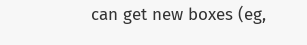can get new boxes (eg,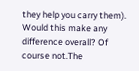they help you carry them).
Would this make any difference overall? Of course not.The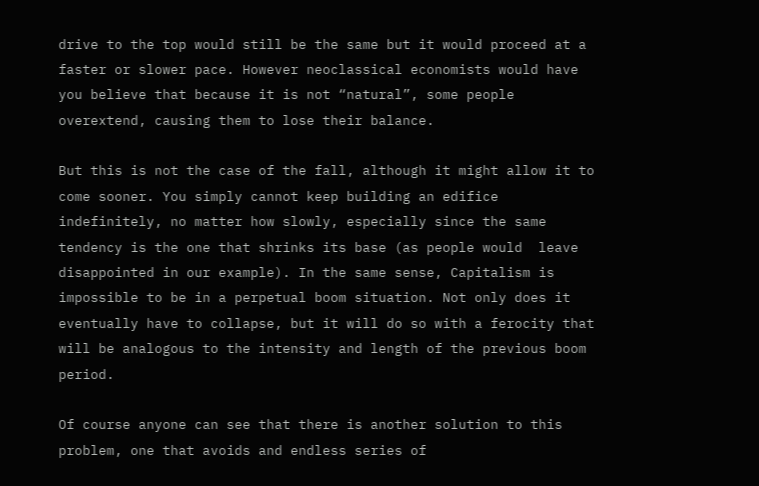drive to the top would still be the same but it would proceed at a faster or slower pace. However neoclassical economists would have you believe that because it is not “natural”, some people overextend, causing them to lose their balance.

But this is not the case of the fall, although it might allow it to come sooner. You simply cannot keep building an edifice indefinitely, no matter how slowly, especially since the same tendency is the one that shrinks its base (as people would  leave disappointed in our example). In the same sense, Capitalism is impossible to be in a perpetual boom situation. Not only does it eventually have to collapse, but it will do so with a ferocity that will be analogous to the intensity and length of the previous boom period.

Of course anyone can see that there is another solution to this problem, one that avoids and endless series of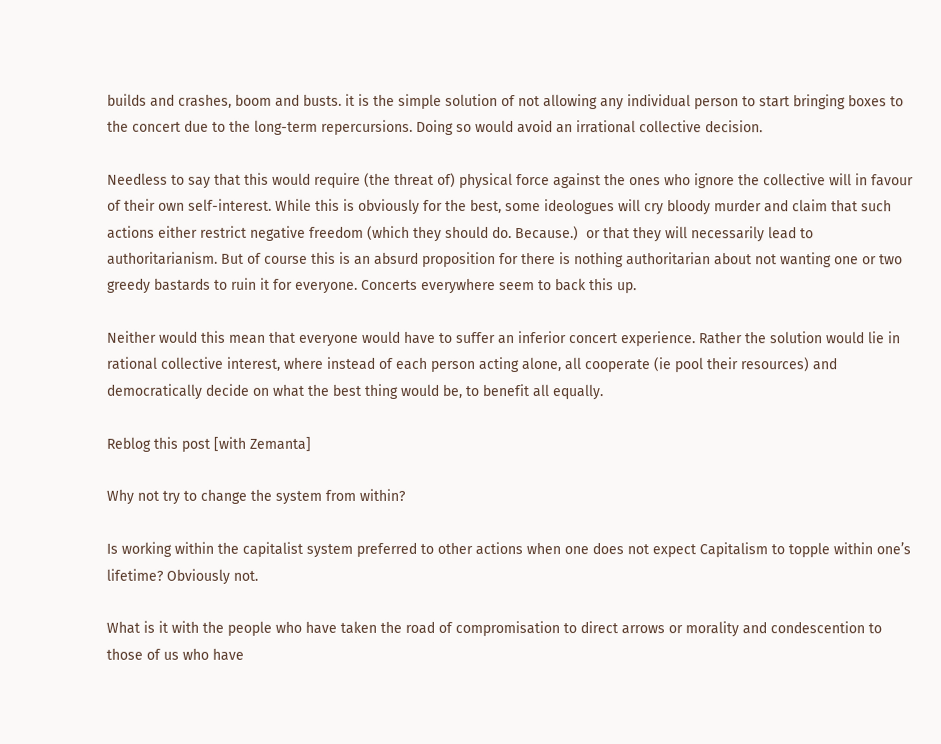builds and crashes, boom and busts. it is the simple solution of not allowing any individual person to start bringing boxes to the concert due to the long-term repercursions. Doing so would avoid an irrational collective decision.

Needless to say that this would require (the threat of) physical force against the ones who ignore the collective will in favour of their own self-interest. While this is obviously for the best, some ideologues will cry bloody murder and claim that such actions either restrict negative freedom (which they should do. Because.)  or that they will necessarily lead to authoritarianism. But of course this is an absurd proposition for there is nothing authoritarian about not wanting one or two greedy bastards to ruin it for everyone. Concerts everywhere seem to back this up.

Neither would this mean that everyone would have to suffer an inferior concert experience. Rather the solution would lie in rational collective interest, where instead of each person acting alone, all cooperate (ie pool their resources) and democratically decide on what the best thing would be, to benefit all equally.

Reblog this post [with Zemanta]

Why not try to change the system from within?

Is working within the capitalist system preferred to other actions when one does not expect Capitalism to topple within one’s lifetime? Obviously not.

What is it with the people who have taken the road of compromisation to direct arrows or morality and condescention to those of us who have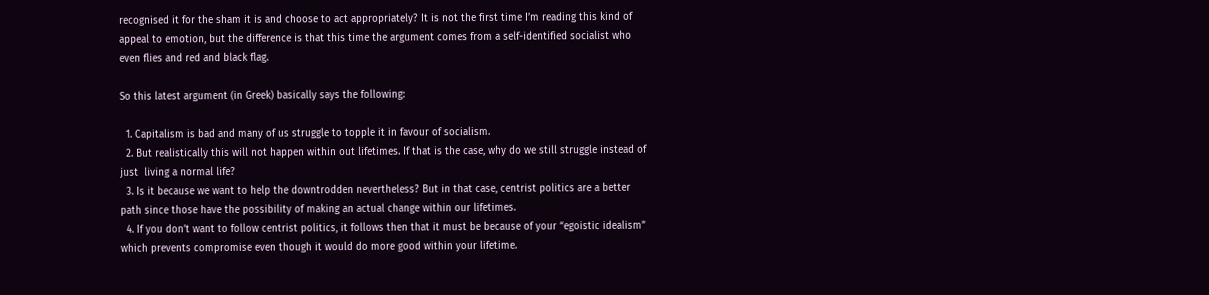recognised it for the sham it is and choose to act appropriately? It is not the first time I’m reading this kind of appeal to emotion, but the difference is that this time the argument comes from a self-identified socialist who even flies and red and black flag.

So this latest argument (in Greek) basically says the following:

  1. Capitalism is bad and many of us struggle to topple it in favour of socialism.
  2. But realistically this will not happen within out lifetimes. If that is the case, why do we still struggle instead of just  living a normal life?
  3. Is it because we want to help the downtrodden nevertheless? But in that case, centrist politics are a better path since those have the possibility of making an actual change within our lifetimes.
  4. If you don’t want to follow centrist politics, it follows then that it must be because of your “egoistic idealism” which prevents compromise even though it would do more good within your lifetime.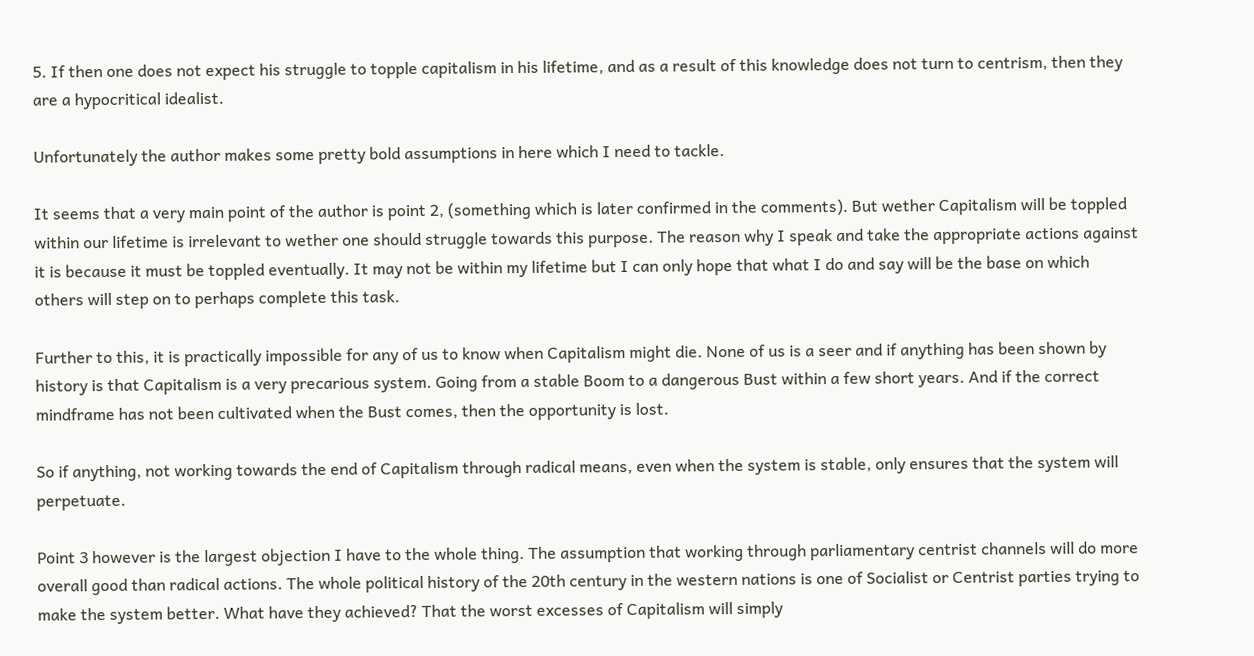5. If then one does not expect his struggle to topple capitalism in his lifetime, and as a result of this knowledge does not turn to centrism, then they are a hypocritical idealist.

Unfortunately the author makes some pretty bold assumptions in here which I need to tackle.

It seems that a very main point of the author is point 2, (something which is later confirmed in the comments). But wether Capitalism will be toppled within our lifetime is irrelevant to wether one should struggle towards this purpose. The reason why I speak and take the appropriate actions against it is because it must be toppled eventually. It may not be within my lifetime but I can only hope that what I do and say will be the base on which others will step on to perhaps complete this task.

Further to this, it is practically impossible for any of us to know when Capitalism might die. None of us is a seer and if anything has been shown by history is that Capitalism is a very precarious system. Going from a stable Boom to a dangerous Bust within a few short years. And if the correct mindframe has not been cultivated when the Bust comes, then the opportunity is lost.

So if anything, not working towards the end of Capitalism through radical means, even when the system is stable, only ensures that the system will perpetuate.

Point 3 however is the largest objection I have to the whole thing. The assumption that working through parliamentary centrist channels will do more overall good than radical actions. The whole political history of the 20th century in the western nations is one of Socialist or Centrist parties trying to make the system better. What have they achieved? That the worst excesses of Capitalism will simply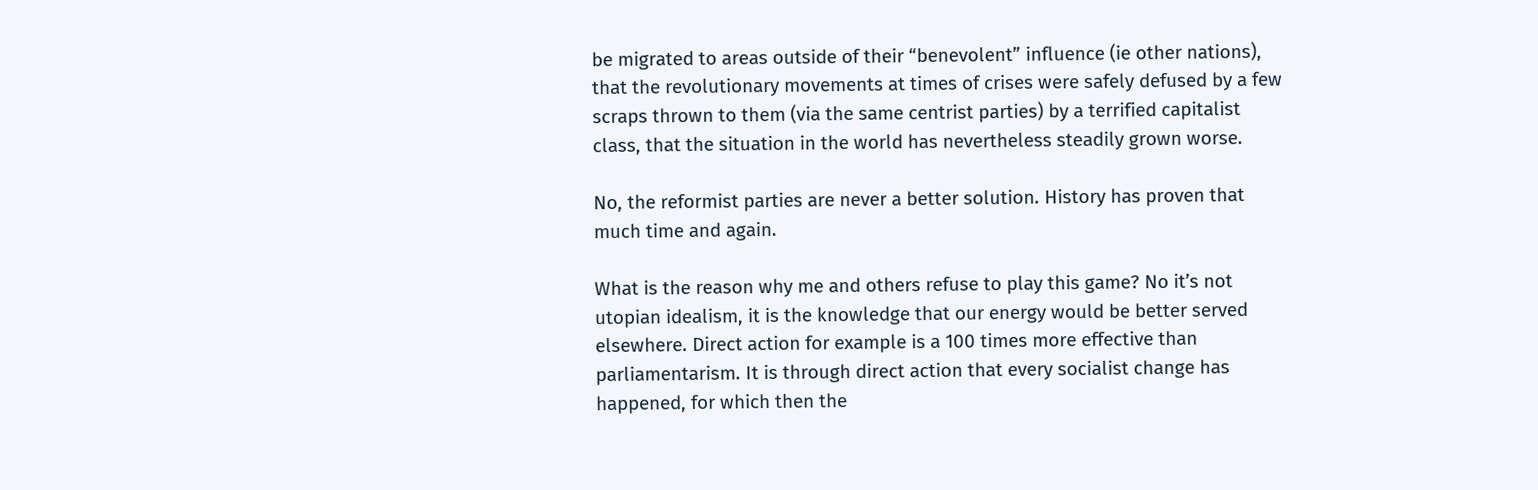be migrated to areas outside of their “benevolent” influence (ie other nations), that the revolutionary movements at times of crises were safely defused by a few scraps thrown to them (via the same centrist parties) by a terrified capitalist class, that the situation in the world has nevertheless steadily grown worse.

No, the reformist parties are never a better solution. History has proven that much time and again.

What is the reason why me and others refuse to play this game? No it’s not utopian idealism, it is the knowledge that our energy would be better served elsewhere. Direct action for example is a 100 times more effective than parliamentarism. It is through direct action that every socialist change has happened, for which then the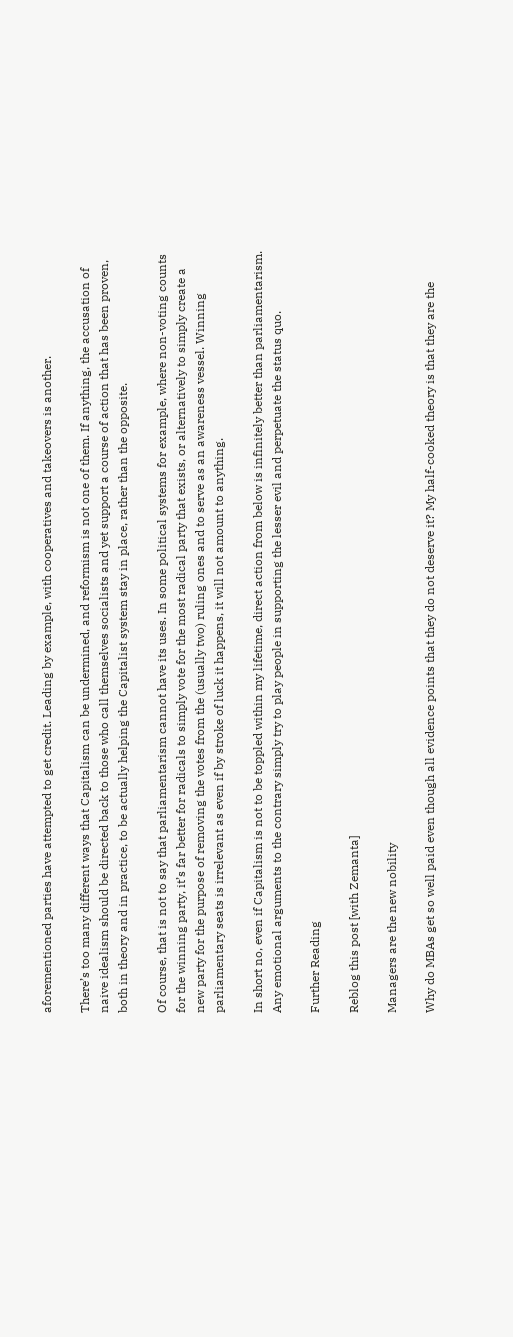aforementioned parties have attempted to get credit. Leading by example, with cooperatives and takeovers is another.

There’s too many different ways that Capitalism can be undermined, and reformism is not one of them. If anything, the accusation of naive idealism should be directed back to those who call themselves socialists and yet support a course of action that has been proven, both in theory and in practice, to be actually helping the Capitalist system stay in place, rather than the opposite.

Of course, that is not to say that parliamentarism cannot have its uses. In some political systems for example, where non-voting counts for the winning party, it’s far better for radicals to simply vote for the most radical party that exists, or alternatively to simply create a new party for the purpose of removing the votes from the (usually two) ruling ones and to serve as an awareness vessel. Winning parliamentary seats is irrelevant as even if by stroke of luck it happens, it will not amount to anything.

In short no, even if Capitalism is not to be toppled within my lifetime, direct action from below is infinitely better than parliamentarism. Any emotional arguments to the contrary simply try to play people in supporting the lesser evil and perpetuate the status quo.

Further Reading

Reblog this post [with Zemanta]

Managers are the new nobility

Why do MBAs get so well paid even though all evidence points that they do not deserve it? My half-cooked theory is that they are the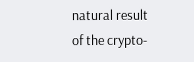natural result of the crypto-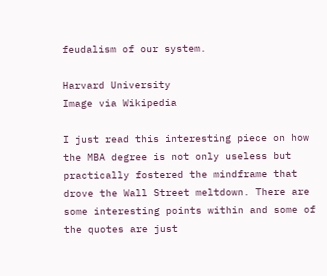feudalism of our system.

Harvard University
Image via Wikipedia

I just read this interesting piece on how the MBA degree is not only useless but practically fostered the mindframe that drove the Wall Street meltdown. There are some interesting points within and some of the quotes are just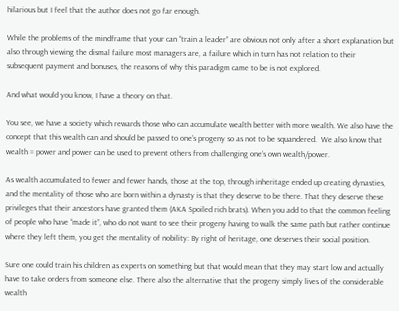hilarious but I feel that the author does not go far enough.

While the problems of the mindframe that your can “train a leader” are obvious not only after a short explanation but also through viewing the dismal failure most managers are, a failure which in turn has not relation to their subsequent payment and bonuses, the reasons of why this paradigm came to be is not explored.

And what would you know, I have a theory on that.

You see, we have a society which rewards those who can accumulate wealth better with more wealth. We also have the concept that this wealth can and should be passed to one’s progeny so as not to be squandered.  We also know that wealth = power and power can be used to prevent others from challenging one’s own wealth/power.

As wealth accumulated to fewer and fewer hands, those at the top, through inheritage ended up creating dynasties, and the mentality of those who are born within a dynasty is that they deserve to be there. That they deserve these privileges that their ancestors have granted them (AKA Spoiled rich brats). When you add to that the common feeling of people who have “made it”, who do not want to see their progeny having to walk the same path but rather continue where they left them, you get the mentality of nobility: By right of heritage, one deserves their social position.

Sure one could train his children as experts on something but that would mean that they may start low and actually have to take orders from someone else. There also the alternative that the progeny simply lives of the considerable wealth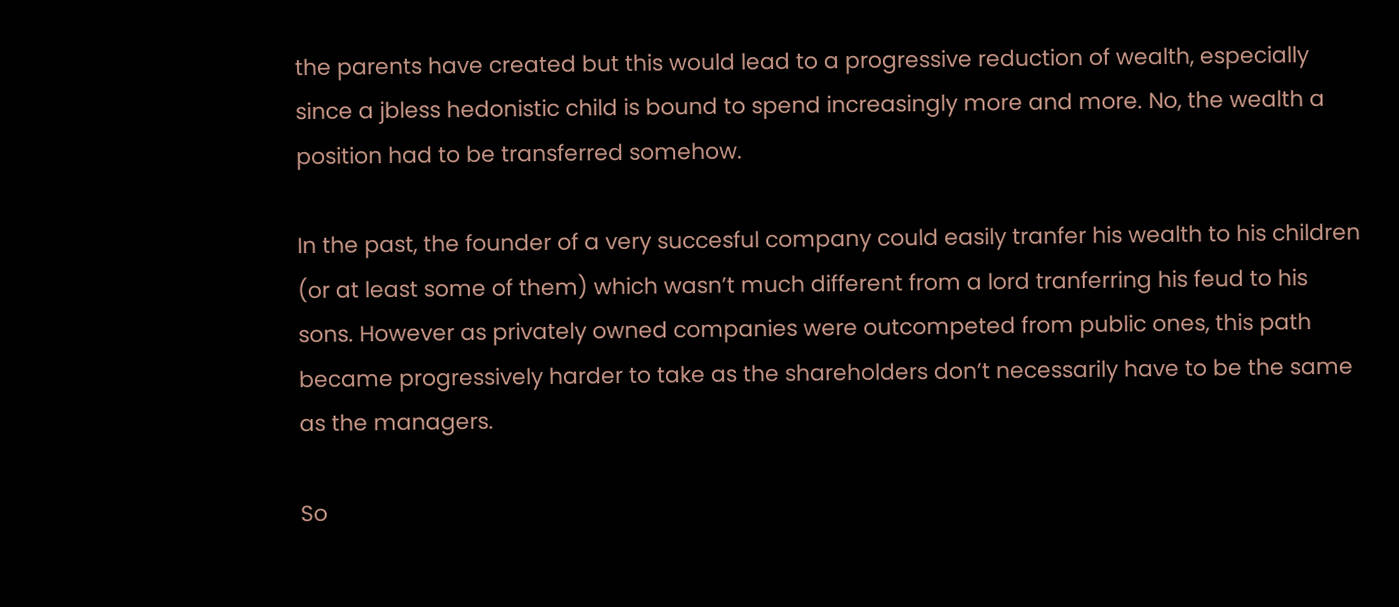the parents have created but this would lead to a progressive reduction of wealth, especially since a jbless hedonistic child is bound to spend increasingly more and more. No, the wealth a position had to be transferred somehow.

In the past, the founder of a very succesful company could easily tranfer his wealth to his children (or at least some of them) which wasn’t much different from a lord tranferring his feud to his sons. However as privately owned companies were outcompeted from public ones, this path became progressively harder to take as the shareholders don’t necessarily have to be the same as the managers.

So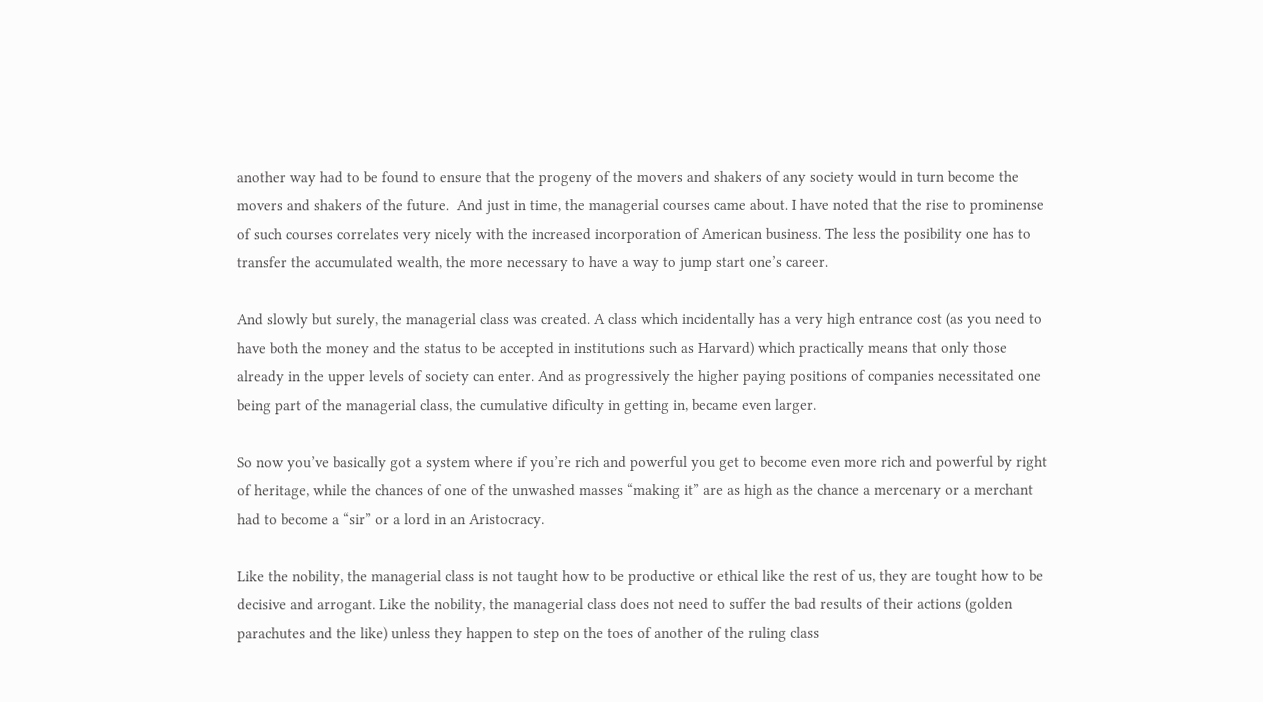another way had to be found to ensure that the progeny of the movers and shakers of any society would in turn become the movers and shakers of the future.  And just in time, the managerial courses came about. I have noted that the rise to prominense of such courses correlates very nicely with the increased incorporation of American business. The less the posibility one has to transfer the accumulated wealth, the more necessary to have a way to jump start one’s career.

And slowly but surely, the managerial class was created. A class which incidentally has a very high entrance cost (as you need to have both the money and the status to be accepted in institutions such as Harvard) which practically means that only those already in the upper levels of society can enter. And as progressively the higher paying positions of companies necessitated one being part of the managerial class, the cumulative dificulty in getting in, became even larger.

So now you’ve basically got a system where if you’re rich and powerful you get to become even more rich and powerful by right of heritage, while the chances of one of the unwashed masses “making it” are as high as the chance a mercenary or a merchant had to become a “sir” or a lord in an Aristocracy.

Like the nobility, the managerial class is not taught how to be productive or ethical like the rest of us, they are tought how to be decisive and arrogant. Like the nobility, the managerial class does not need to suffer the bad results of their actions (golden parachutes and the like) unless they happen to step on the toes of another of the ruling class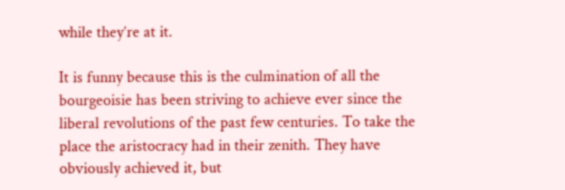while they’re at it.

It is funny because this is the culmination of all the bourgeoisie has been striving to achieve ever since the liberal revolutions of the past few centuries. To take the place the aristocracy had in their zenith. They have obviously achieved it, but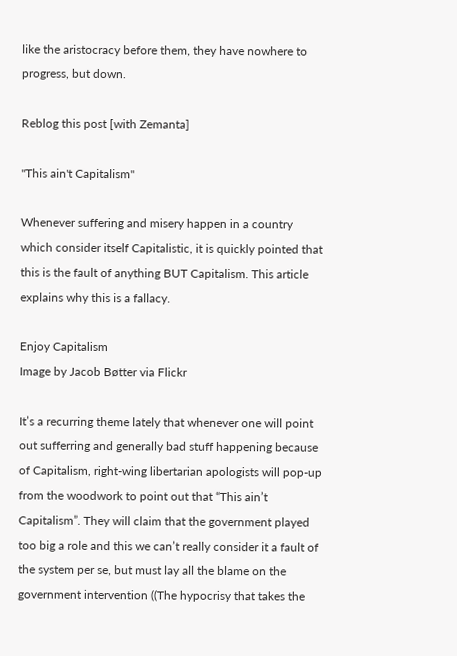like the aristocracy before them, they have nowhere to progress, but down.

Reblog this post [with Zemanta]

"This ain't Capitalism"

Whenever suffering and misery happen in a country which consider itself Capitalistic, it is quickly pointed that this is the fault of anything BUT Capitalism. This article explains why this is a fallacy.

Enjoy Capitalism
Image by Jacob Bøtter via Flickr

It’s a recurring theme lately that whenever one will point out sufferring and generally bad stuff happening because of Capitalism, right-wing libertarian apologists will pop-up from the woodwork to point out that “This ain’t Capitalism”. They will claim that the government played too big a role and this we can’t really consider it a fault of the system per se, but must lay all the blame on the government intervention ((The hypocrisy that takes the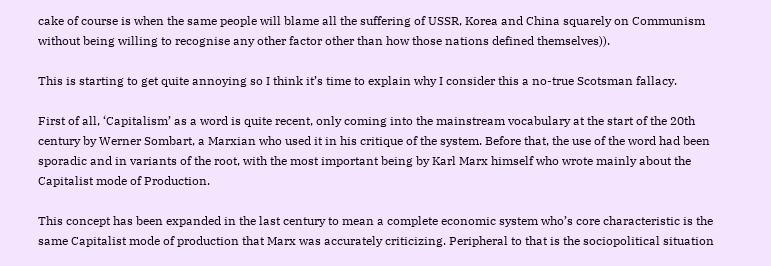cake of course is when the same people will blame all the suffering of USSR, Korea and China squarely on Communism without being willing to recognise any other factor other than how those nations defined themselves)).

This is starting to get quite annoying so I think it’s time to explain why I consider this a no-true Scotsman fallacy.

First of all, ‘Capitalism’ as a word is quite recent, only coming into the mainstream vocabulary at the start of the 20th century by Werner Sombart, a Marxian who used it in his critique of the system. Before that, the use of the word had been sporadic and in variants of the root, with the most important being by Karl Marx himself who wrote mainly about the Capitalist mode of Production.

This concept has been expanded in the last century to mean a complete economic system who’s core characteristic is the same Capitalist mode of production that Marx was accurately criticizing. Peripheral to that is the sociopolitical situation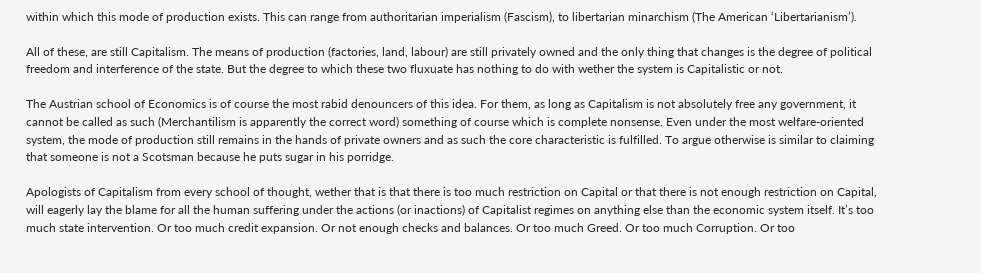within which this mode of production exists. This can range from authoritarian imperialism (Fascism), to libertarian minarchism (The American ‘Libertarianism’).

All of these, are still Capitalism. The means of production (factories, land, labour) are still privately owned and the only thing that changes is the degree of political freedom and interference of the state. But the degree to which these two fluxuate has nothing to do with wether the system is Capitalistic or not.

The Austrian school of Economics is of course the most rabid denouncers of this idea. For them, as long as Capitalism is not absolutely free any government, it cannot be called as such (Merchantilism is apparently the correct word) something of course which is complete nonsense. Even under the most welfare-oriented system, the mode of production still remains in the hands of private owners and as such the core characteristic is fulfilled. To argue otherwise is similar to claiming that someone is not a Scotsman because he puts sugar in his porridge.

Apologists of Capitalism from every school of thought, wether that is that there is too much restriction on Capital or that there is not enough restriction on Capital, will eagerly lay the blame for all the human suffering under the actions (or inactions) of Capitalist regimes on anything else than the economic system itself. It’s too much state intervention. Or too much credit expansion. Or not enough checks and balances. Or too much Greed. Or too much Corruption. Or too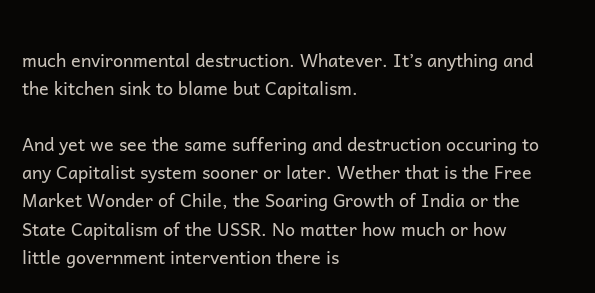much environmental destruction. Whatever. It’s anything and the kitchen sink to blame but Capitalism.

And yet we see the same suffering and destruction occuring to any Capitalist system sooner or later. Wether that is the Free Market Wonder of Chile, the Soaring Growth of India or the State Capitalism of the USSR. No matter how much or how little government intervention there is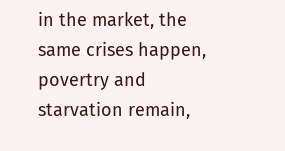in the market, the same crises happen, povertry and starvation remain,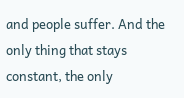and people suffer. And the only thing that stays constant, the only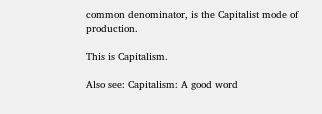common denominator, is the Capitalist mode of production.

This is Capitalism.

Also see: Capitalism: A good word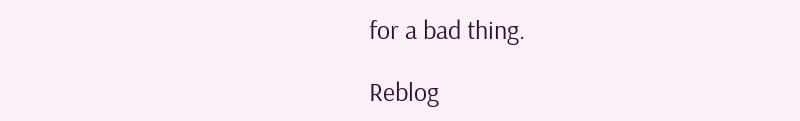for a bad thing.

Reblog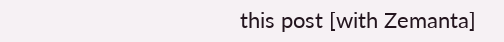this post [with Zemanta]